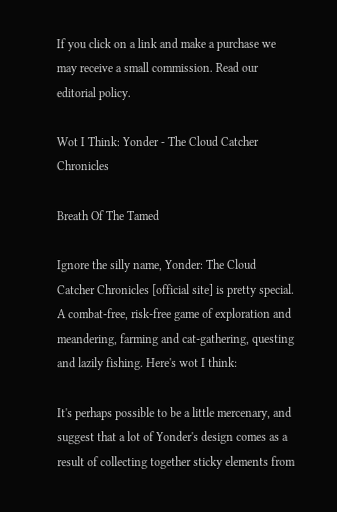If you click on a link and make a purchase we may receive a small commission. Read our editorial policy.

Wot I Think: Yonder - The Cloud Catcher Chronicles

Breath Of The Tamed

Ignore the silly name, Yonder: The Cloud Catcher Chronicles [official site] is pretty special. A combat-free, risk-free game of exploration and meandering, farming and cat-gathering, questing and lazily fishing. Here's wot I think:

It's perhaps possible to be a little mercenary, and suggest that a lot of Yonder's design comes as a result of collecting together sticky elements from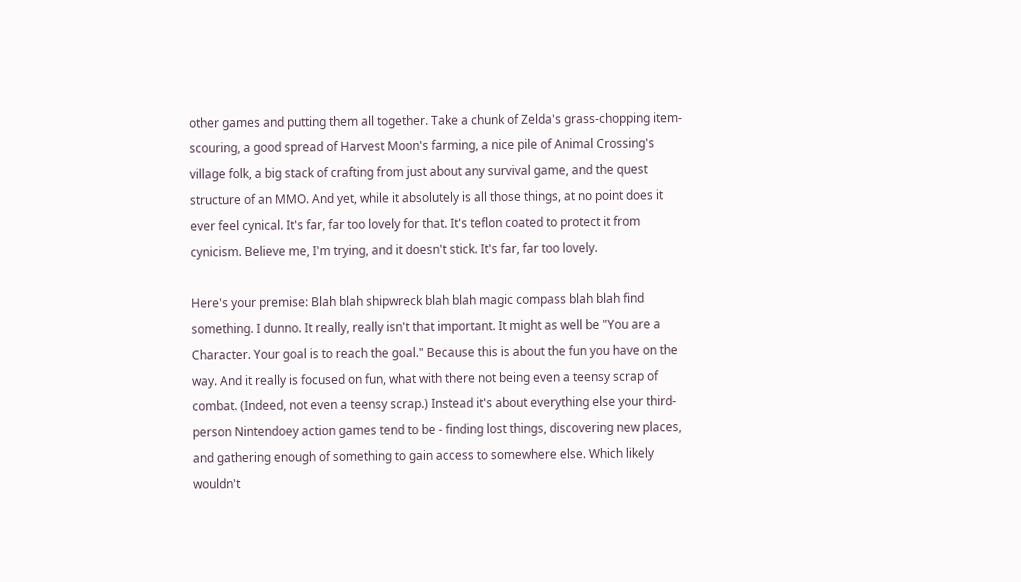other games and putting them all together. Take a chunk of Zelda's grass-chopping item-scouring, a good spread of Harvest Moon's farming, a nice pile of Animal Crossing's village folk, a big stack of crafting from just about any survival game, and the quest structure of an MMO. And yet, while it absolutely is all those things, at no point does it ever feel cynical. It's far, far too lovely for that. It's teflon coated to protect it from cynicism. Believe me, I'm trying, and it doesn't stick. It's far, far too lovely.

Here's your premise: Blah blah shipwreck blah blah magic compass blah blah find something. I dunno. It really, really isn't that important. It might as well be "You are a Character. Your goal is to reach the goal." Because this is about the fun you have on the way. And it really is focused on fun, what with there not being even a teensy scrap of combat. (Indeed, not even a teensy scrap.) Instead it's about everything else your third-person Nintendoey action games tend to be - finding lost things, discovering new places, and gathering enough of something to gain access to somewhere else. Which likely wouldn't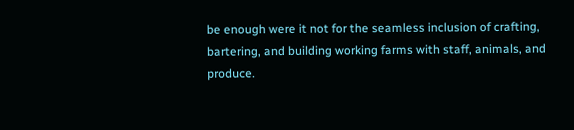be enough were it not for the seamless inclusion of crafting, bartering, and building working farms with staff, animals, and produce.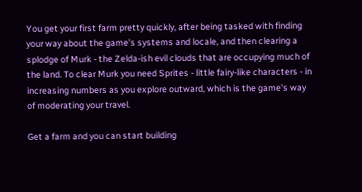You get your first farm pretty quickly, after being tasked with finding your way about the game's systems and locale, and then clearing a splodge of Murk - the Zelda-ish evil clouds that are occupying much of the land. To clear Murk you need Sprites - little fairy-like characters - in increasing numbers as you explore outward, which is the game's way of moderating your travel.

Get a farm and you can start building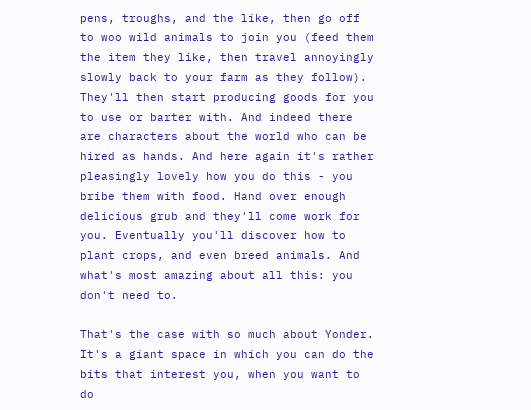pens, troughs, and the like, then go off to woo wild animals to join you (feed them the item they like, then travel annoyingly slowly back to your farm as they follow). They'll then start producing goods for you to use or barter with. And indeed there are characters about the world who can be hired as hands. And here again it's rather pleasingly lovely how you do this - you bribe them with food. Hand over enough delicious grub and they'll come work for you. Eventually you'll discover how to plant crops, and even breed animals. And what's most amazing about all this: you don't need to.

That's the case with so much about Yonder. It's a giant space in which you can do the bits that interest you, when you want to do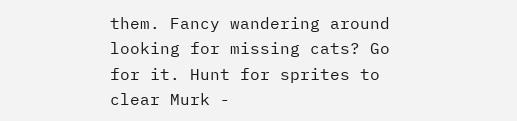them. Fancy wandering around looking for missing cats? Go for it. Hunt for sprites to clear Murk -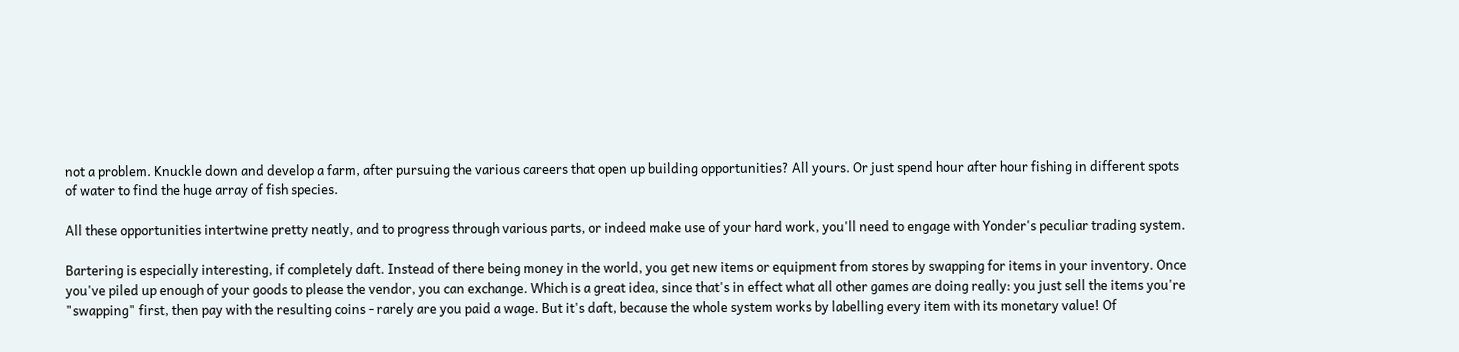not a problem. Knuckle down and develop a farm, after pursuing the various careers that open up building opportunities? All yours. Or just spend hour after hour fishing in different spots of water to find the huge array of fish species.

All these opportunities intertwine pretty neatly, and to progress through various parts, or indeed make use of your hard work, you'll need to engage with Yonder's peculiar trading system.

Bartering is especially interesting, if completely daft. Instead of there being money in the world, you get new items or equipment from stores by swapping for items in your inventory. Once you've piled up enough of your goods to please the vendor, you can exchange. Which is a great idea, since that's in effect what all other games are doing really: you just sell the items you're "swapping" first, then pay with the resulting coins - rarely are you paid a wage. But it's daft, because the whole system works by labelling every item with its monetary value! Of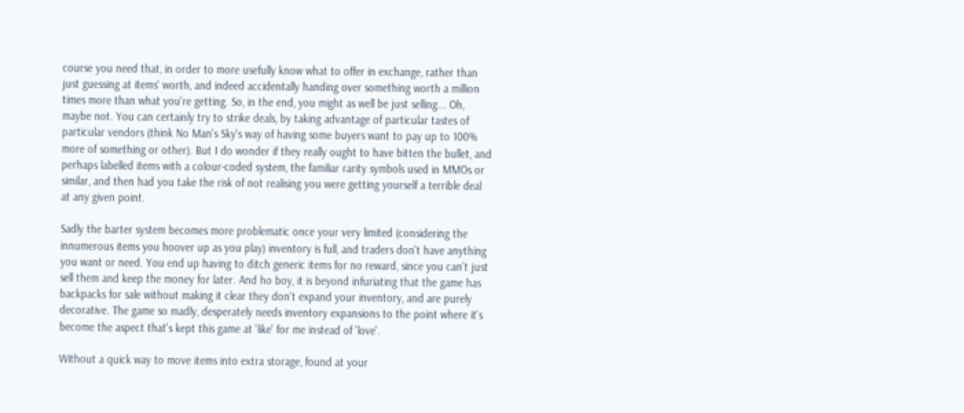course you need that, in order to more usefully know what to offer in exchange, rather than just guessing at items' worth, and indeed accidentally handing over something worth a million times more than what you're getting. So, in the end, you might as well be just selling... Oh, maybe not. You can certainly try to strike deals, by taking advantage of particular tastes of particular vendors (think No Man's Sky's way of having some buyers want to pay up to 100% more of something or other). But I do wonder if they really ought to have bitten the bullet, and perhaps labelled items with a colour-coded system, the familiar rarity symbols used in MMOs or similar, and then had you take the risk of not realising you were getting yourself a terrible deal at any given point.

Sadly the barter system becomes more problematic once your very limited (considering the innumerous items you hoover up as you play) inventory is full, and traders don't have anything you want or need. You end up having to ditch generic items for no reward, since you can't just sell them and keep the money for later. And ho boy, it is beyond infuriating that the game has backpacks for sale without making it clear they don't expand your inventory, and are purely decorative. The game so madly, desperately needs inventory expansions to the point where it's become the aspect that's kept this game at 'like' for me instead of 'love'.

Without a quick way to move items into extra storage, found at your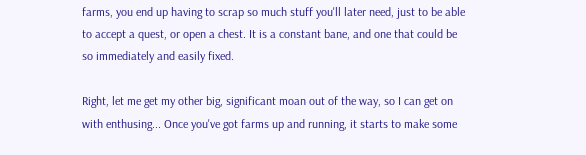farms, you end up having to scrap so much stuff you'll later need, just to be able to accept a quest, or open a chest. It is a constant bane, and one that could be so immediately and easily fixed.

Right, let me get my other big, significant moan out of the way, so I can get on with enthusing... Once you've got farms up and running, it starts to make some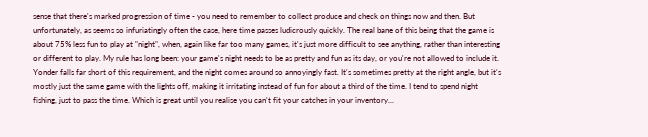sense that there's marked progression of time - you need to remember to collect produce and check on things now and then. But unfortunately, as seems so infuriatingly often the case, here time passes ludicrously quickly. The real bane of this being that the game is about 75% less fun to play at "night", when, again like far too many games, it's just more difficult to see anything, rather than interesting or different to play. My rule has long been: your game's night needs to be as pretty and fun as its day, or you're not allowed to include it. Yonder falls far short of this requirement, and the night comes around so annoyingly fast. It's sometimes pretty at the right angle, but it's mostly just the same game with the lights off, making it irritating instead of fun for about a third of the time. I tend to spend night fishing, just to pass the time. Which is great until you realise you can't fit your catches in your inventory...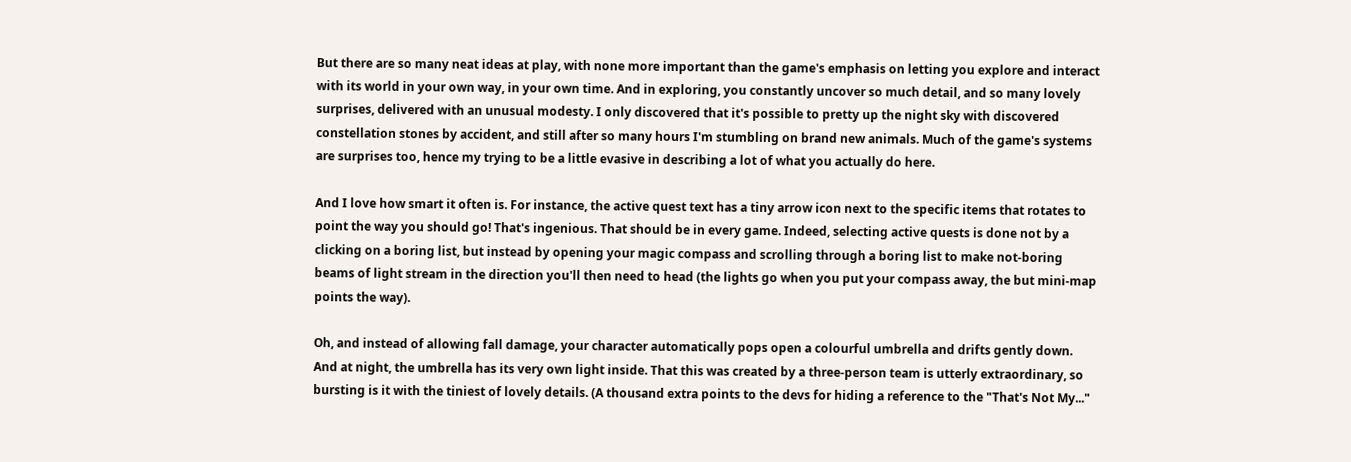But there are so many neat ideas at play, with none more important than the game's emphasis on letting you explore and interact with its world in your own way, in your own time. And in exploring, you constantly uncover so much detail, and so many lovely surprises, delivered with an unusual modesty. I only discovered that it's possible to pretty up the night sky with discovered constellation stones by accident, and still after so many hours I'm stumbling on brand new animals. Much of the game's systems are surprises too, hence my trying to be a little evasive in describing a lot of what you actually do here.

And I love how smart it often is. For instance, the active quest text has a tiny arrow icon next to the specific items that rotates to point the way you should go! That's ingenious. That should be in every game. Indeed, selecting active quests is done not by a clicking on a boring list, but instead by opening your magic compass and scrolling through a boring list to make not-boring beams of light stream in the direction you'll then need to head (the lights go when you put your compass away, the but mini-map points the way).

Oh, and instead of allowing fall damage, your character automatically pops open a colourful umbrella and drifts gently down. And at night, the umbrella has its very own light inside. That this was created by a three-person team is utterly extraordinary, so bursting is it with the tiniest of lovely details. (A thousand extra points to the devs for hiding a reference to the "That's Not My..."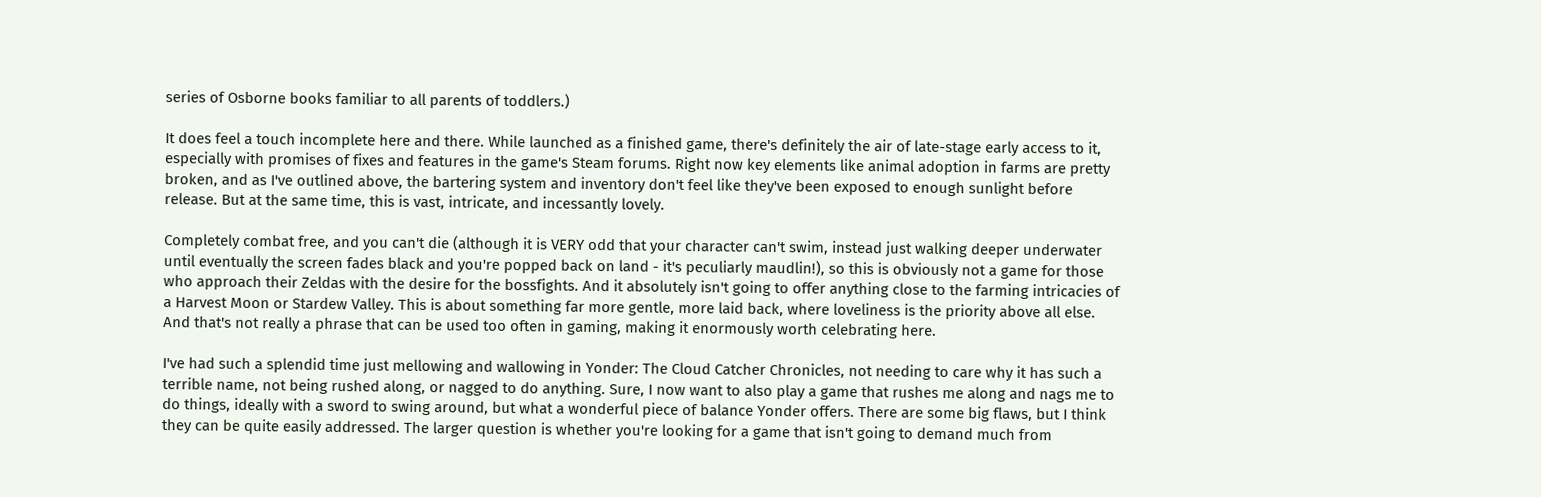series of Osborne books familiar to all parents of toddlers.)

It does feel a touch incomplete here and there. While launched as a finished game, there's definitely the air of late-stage early access to it, especially with promises of fixes and features in the game's Steam forums. Right now key elements like animal adoption in farms are pretty broken, and as I've outlined above, the bartering system and inventory don't feel like they've been exposed to enough sunlight before release. But at the same time, this is vast, intricate, and incessantly lovely.

Completely combat free, and you can't die (although it is VERY odd that your character can't swim, instead just walking deeper underwater until eventually the screen fades black and you're popped back on land - it's peculiarly maudlin!), so this is obviously not a game for those who approach their Zeldas with the desire for the bossfights. And it absolutely isn't going to offer anything close to the farming intricacies of a Harvest Moon or Stardew Valley. This is about something far more gentle, more laid back, where loveliness is the priority above all else. And that's not really a phrase that can be used too often in gaming, making it enormously worth celebrating here.

I've had such a splendid time just mellowing and wallowing in Yonder: The Cloud Catcher Chronicles, not needing to care why it has such a terrible name, not being rushed along, or nagged to do anything. Sure, I now want to also play a game that rushes me along and nags me to do things, ideally with a sword to swing around, but what a wonderful piece of balance Yonder offers. There are some big flaws, but I think they can be quite easily addressed. The larger question is whether you're looking for a game that isn't going to demand much from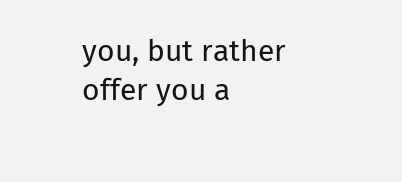you, but rather offer you a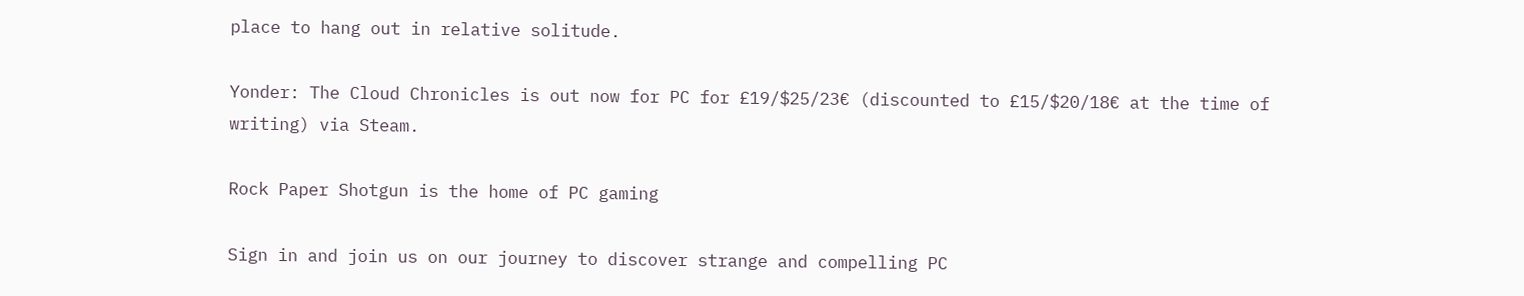place to hang out in relative solitude.

Yonder: The Cloud Chronicles is out now for PC for £19/$25/23€ (discounted to £15/$20/18€ at the time of writing) via Steam.

Rock Paper Shotgun is the home of PC gaming

Sign in and join us on our journey to discover strange and compelling PC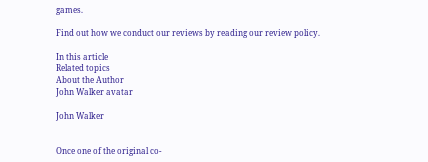games.

Find out how we conduct our reviews by reading our review policy.

In this article
Related topics
About the Author
John Walker avatar

John Walker


Once one of the original co-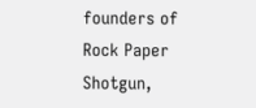founders of Rock Paper Shotgun,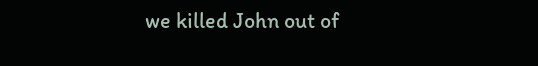we killed John out of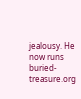jealousy. He now runs buried-treasure.org